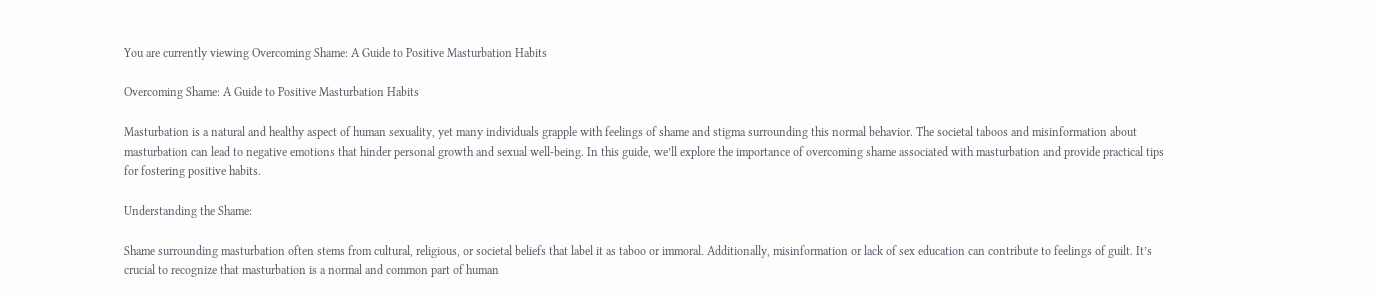You are currently viewing Overcoming Shame: A Guide to Positive Masturbation Habits

Overcoming Shame: A Guide to Positive Masturbation Habits

Masturbation is a natural and healthy aspect of human sexuality, yet many individuals grapple with feelings of shame and stigma surrounding this normal behavior. The societal taboos and misinformation about masturbation can lead to negative emotions that hinder personal growth and sexual well-being. In this guide, we’ll explore the importance of overcoming shame associated with masturbation and provide practical tips for fostering positive habits.

Understanding the Shame:

Shame surrounding masturbation often stems from cultural, religious, or societal beliefs that label it as taboo or immoral. Additionally, misinformation or lack of sex education can contribute to feelings of guilt. It’s crucial to recognize that masturbation is a normal and common part of human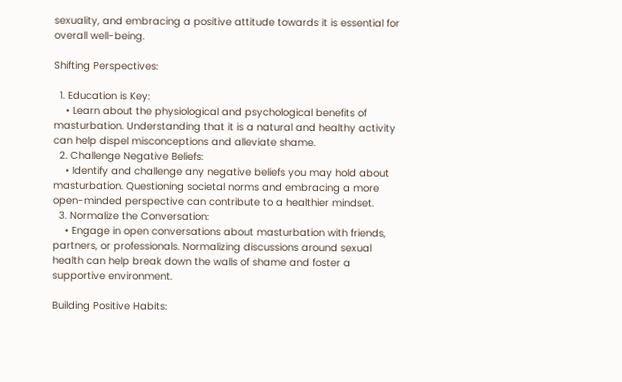sexuality, and embracing a positive attitude towards it is essential for overall well-being.

Shifting Perspectives:

  1. Education is Key:
    • Learn about the physiological and psychological benefits of masturbation. Understanding that it is a natural and healthy activity can help dispel misconceptions and alleviate shame.
  2. Challenge Negative Beliefs:
    • Identify and challenge any negative beliefs you may hold about masturbation. Questioning societal norms and embracing a more open-minded perspective can contribute to a healthier mindset.
  3. Normalize the Conversation:
    • Engage in open conversations about masturbation with friends, partners, or professionals. Normalizing discussions around sexual health can help break down the walls of shame and foster a supportive environment.

Building Positive Habits: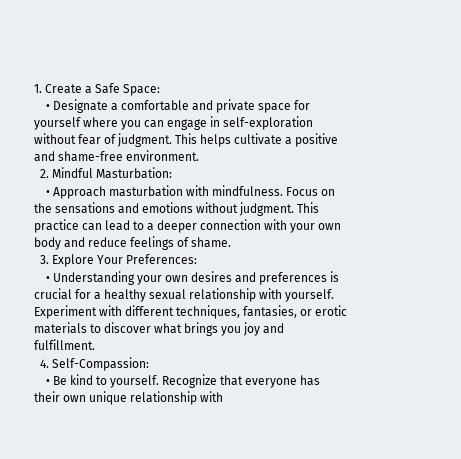1. Create a Safe Space:
    • Designate a comfortable and private space for yourself where you can engage in self-exploration without fear of judgment. This helps cultivate a positive and shame-free environment.
  2. Mindful Masturbation:
    • Approach masturbation with mindfulness. Focus on the sensations and emotions without judgment. This practice can lead to a deeper connection with your own body and reduce feelings of shame.
  3. Explore Your Preferences:
    • Understanding your own desires and preferences is crucial for a healthy sexual relationship with yourself. Experiment with different techniques, fantasies, or erotic materials to discover what brings you joy and fulfillment.
  4. Self-Compassion:
    • Be kind to yourself. Recognize that everyone has their own unique relationship with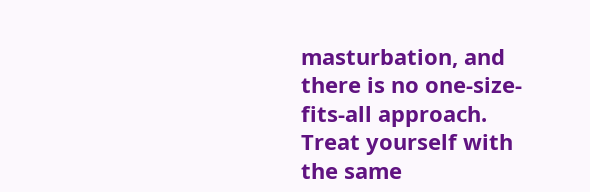masturbation, and there is no one-size-fits-all approach. Treat yourself with the same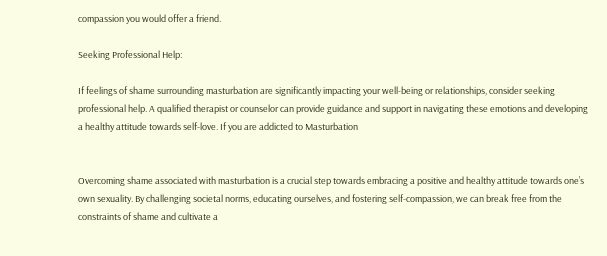compassion you would offer a friend.

Seeking Professional Help:

If feelings of shame surrounding masturbation are significantly impacting your well-being or relationships, consider seeking professional help. A qualified therapist or counselor can provide guidance and support in navigating these emotions and developing a healthy attitude towards self-love. If you are addicted to Masturbation


Overcoming shame associated with masturbation is a crucial step towards embracing a positive and healthy attitude towards one’s own sexuality. By challenging societal norms, educating ourselves, and fostering self-compassion, we can break free from the constraints of shame and cultivate a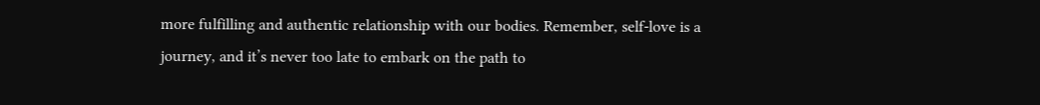more fulfilling and authentic relationship with our bodies. Remember, self-love is a journey, and it’s never too late to embark on the path to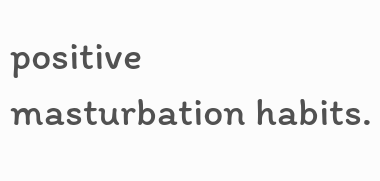positive masturbation habits.